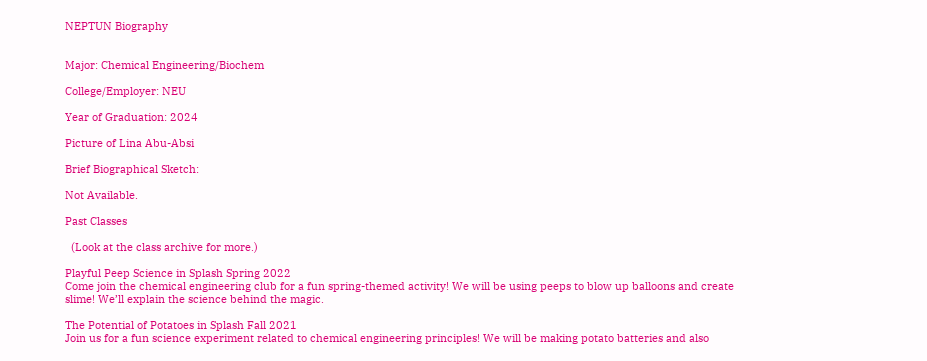NEPTUN Biography


Major: Chemical Engineering/Biochem

College/Employer: NEU

Year of Graduation: 2024

Picture of Lina Abu-Absi

Brief Biographical Sketch:

Not Available.

Past Classes

  (Look at the class archive for more.)

Playful Peep Science in Splash Spring 2022
Come join the chemical engineering club for a fun spring-themed activity! We will be using peeps to blow up balloons and create slime! We’ll explain the science behind the magic.

The Potential of Potatoes in Splash Fall 2021
Join us for a fun science experiment related to chemical engineering principles! We will be making potato batteries and also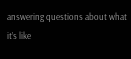answering questions about what it’s like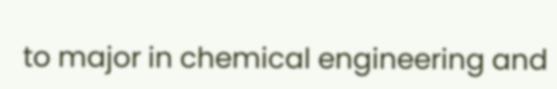to major in chemical engineering and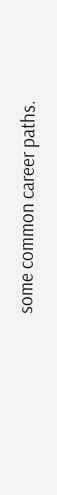some common career paths.